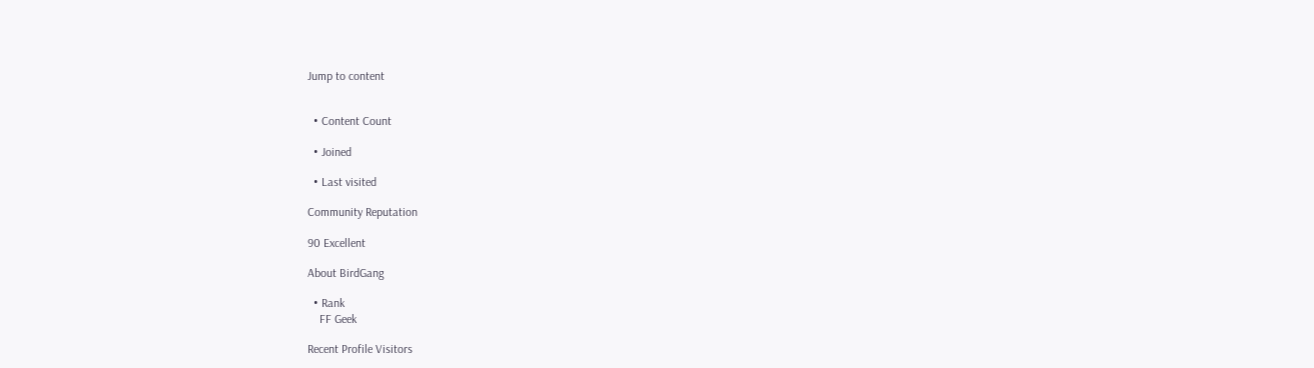Jump to content


  • Content Count

  • Joined

  • Last visited

Community Reputation

90 Excellent

About BirdGang

  • Rank
    FF Geek

Recent Profile Visitors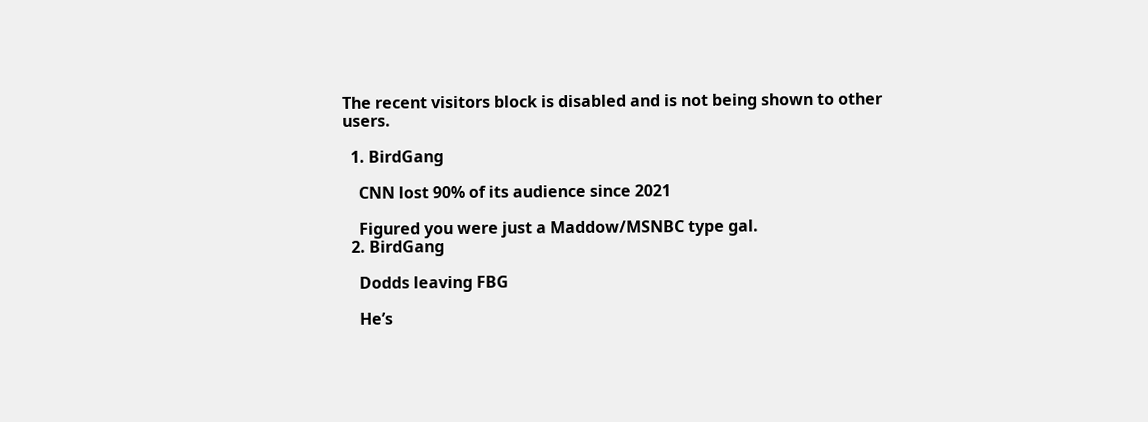The recent visitors block is disabled and is not being shown to other users.

  1. BirdGang

    CNN lost 90% of its audience since 2021

    Figured you were just a Maddow/MSNBC type gal.
  2. BirdGang

    Dodds leaving FBG

    He’s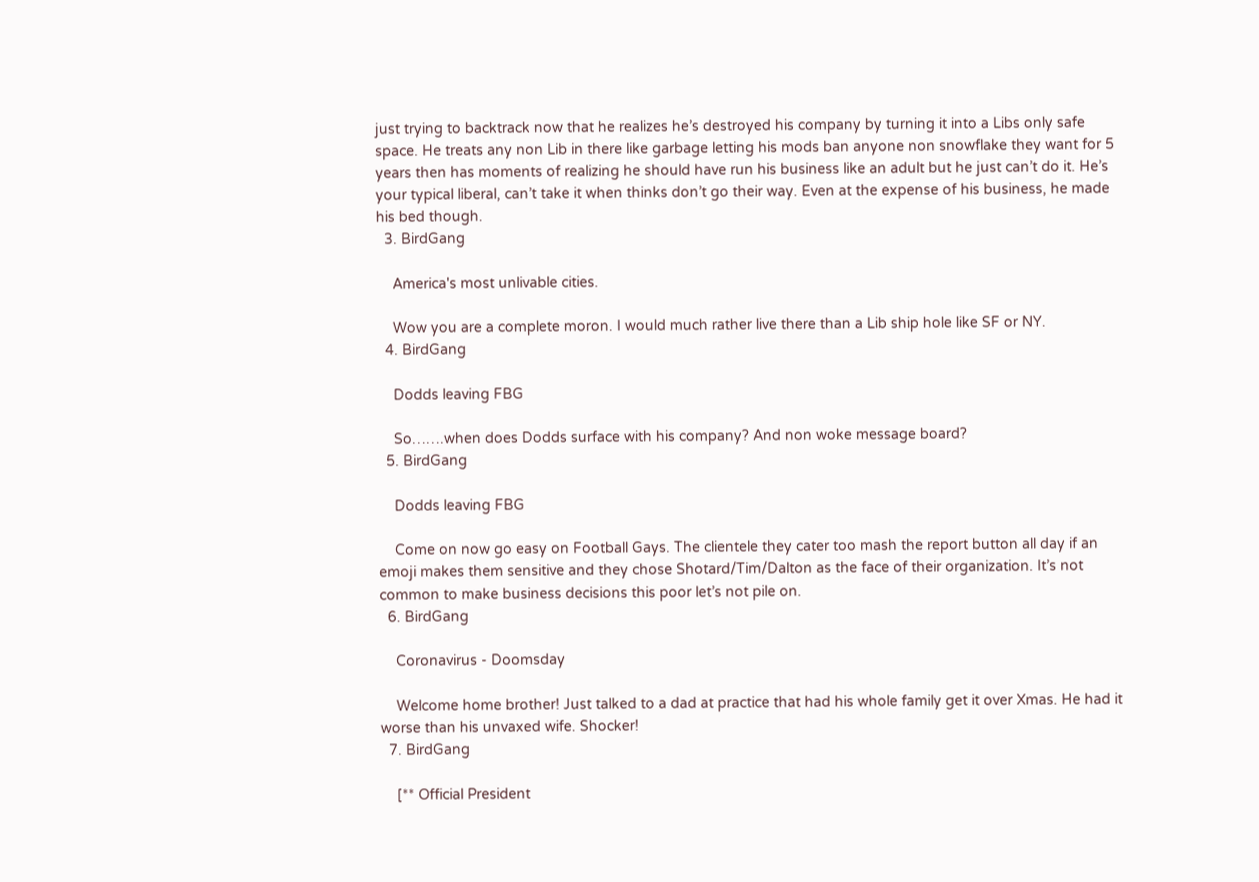just trying to backtrack now that he realizes he’s destroyed his company by turning it into a Libs only safe space. He treats any non Lib in there like garbage letting his mods ban anyone non snowflake they want for 5 years then has moments of realizing he should have run his business like an adult but he just can’t do it. He’s your typical liberal, can’t take it when thinks don’t go their way. Even at the expense of his business, he made his bed though.
  3. BirdGang

    America's most unlivable cities.

    Wow you are a complete moron. I would much rather live there than a Lib ship hole like SF or NY.
  4. BirdGang

    Dodds leaving FBG

    So…….when does Dodds surface with his company? And non woke message board?
  5. BirdGang

    Dodds leaving FBG

    Come on now go easy on Football Gays. The clientele they cater too mash the report button all day if an emoji makes them sensitive and they chose Shotard/Tim/Dalton as the face of their organization. It’s not common to make business decisions this poor let’s not pile on.
  6. BirdGang

    Coronavirus - Doomsday

    Welcome home brother! Just talked to a dad at practice that had his whole family get it over Xmas. He had it worse than his unvaxed wife. Shocker!
  7. BirdGang

    [** Official President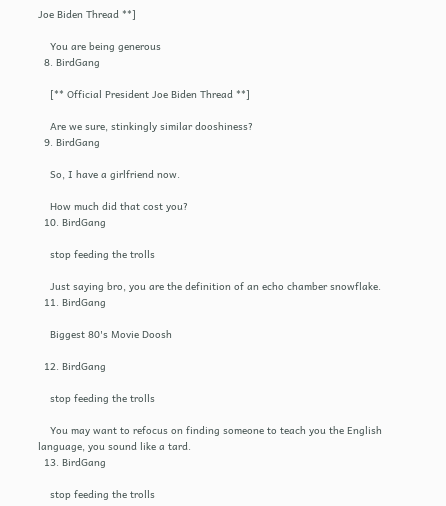Joe Biden Thread **]

    You are being generous
  8. BirdGang

    [** Official President Joe Biden Thread **]

    Are we sure, stinkingly similar dooshiness?
  9. BirdGang

    So, I have a girlfriend now.

    How much did that cost you?
  10. BirdGang

    stop feeding the trolls

    Just saying bro, you are the definition of an echo chamber snowflake.
  11. BirdGang

    Biggest 80's Movie Doosh

  12. BirdGang

    stop feeding the trolls

    You may want to refocus on finding someone to teach you the English language, you sound like a tard.
  13. BirdGang

    stop feeding the trolls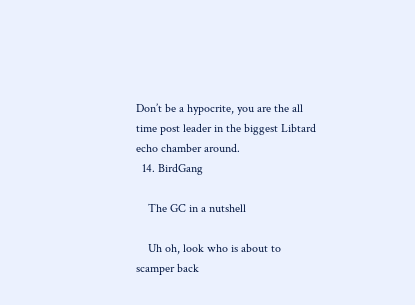Don’t be a hypocrite, you are the all time post leader in the biggest Libtard echo chamber around.
  14. BirdGang

    The GC in a nutshell

    Uh oh, look who is about to scamper back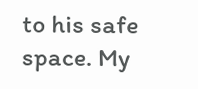to his safe space. My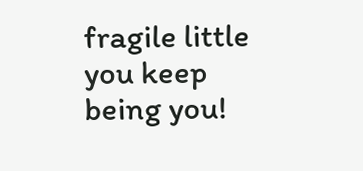fragile little you keep being you!